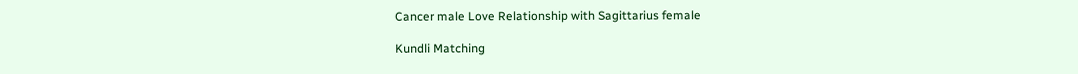Cancer male Love Relationship with Sagittarius female

Kundli Matching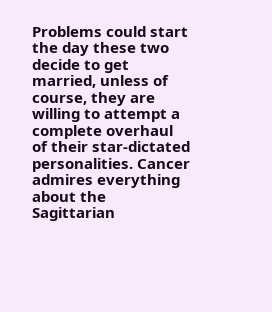Problems could start the day these two decide to get married, unless of course, they are willing to attempt a complete overhaul of their star-dictated personalities. Cancer admires everything about the Sagittarian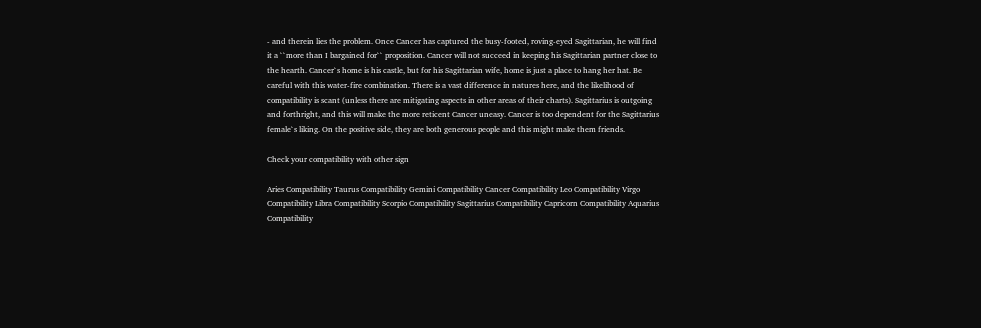- and therein lies the problem. Once Cancer has captured the busy-footed, roving-eyed Sagittarian, he will find it a ``more than I bargained for`` proposition. Cancer will not succeed in keeping his Sagittarian partner close to the hearth. Cancer`s home is his castle, but for his Sagittarian wife, home is just a place to hang her hat. Be careful with this water-fire combination. There is a vast difference in natures here, and the likelihood of compatibility is scant (unless there are mitigating aspects in other areas of their charts). Sagittarius is outgoing and forthright, and this will make the more reticent Cancer uneasy. Cancer is too dependent for the Sagittarius female`s liking. On the positive side, they are both generous people and this might make them friends.

Check your compatibility with other sign

Aries Compatibility Taurus Compatibility Gemini Compatibility Cancer Compatibility Leo Compatibility Virgo Compatibility Libra Compatibility Scorpio Compatibility Sagittarius Compatibility Capricorn Compatibility Aquarius Compatibility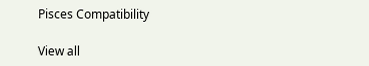Pisces Compatibility

View all